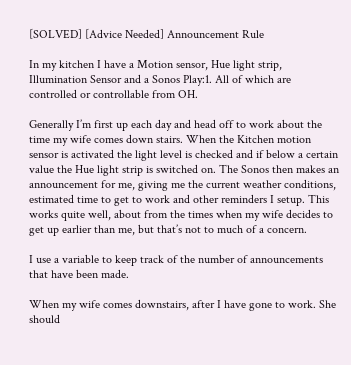[SOLVED] [Advice Needed] Announcement Rule

In my kitchen I have a Motion sensor, Hue light strip, Illumination Sensor and a Sonos Play:1. All of which are controlled or controllable from OH.

Generally I’m first up each day and head off to work about the time my wife comes down stairs. When the Kitchen motion sensor is activated the light level is checked and if below a certain value the Hue light strip is switched on. The Sonos then makes an announcement for me, giving me the current weather conditions, estimated time to get to work and other reminders I setup. This works quite well, about from the times when my wife decides to get up earlier than me, but that’s not to much of a concern.

I use a variable to keep track of the number of announcements that have been made.

When my wife comes downstairs, after I have gone to work. She should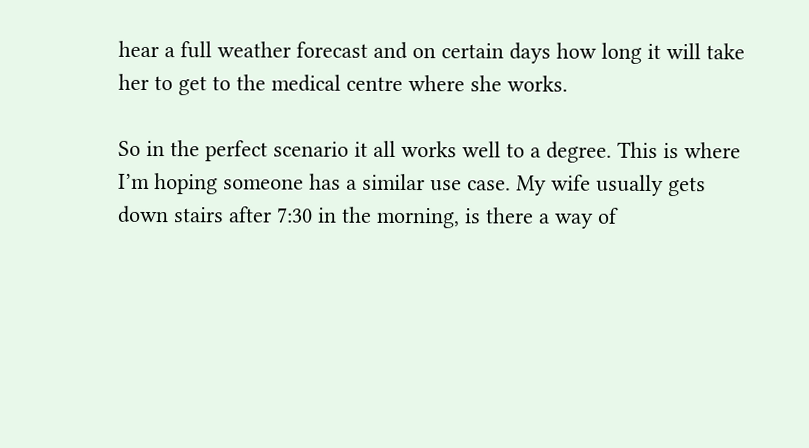hear a full weather forecast and on certain days how long it will take her to get to the medical centre where she works.

So in the perfect scenario it all works well to a degree. This is where I’m hoping someone has a similar use case. My wife usually gets down stairs after 7:30 in the morning, is there a way of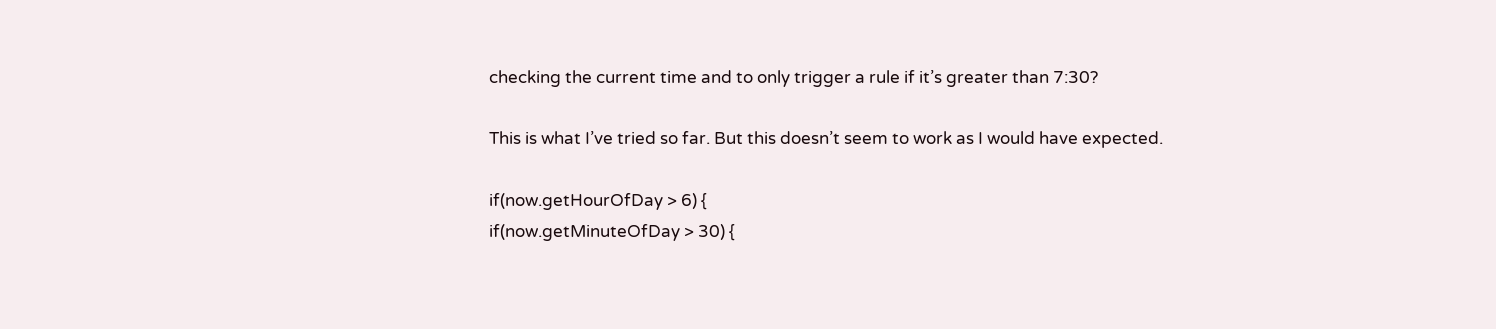checking the current time and to only trigger a rule if it’s greater than 7:30?

This is what I’ve tried so far. But this doesn’t seem to work as I would have expected.

if(now.getHourOfDay > 6) {
if(now.getMinuteOfDay > 30) {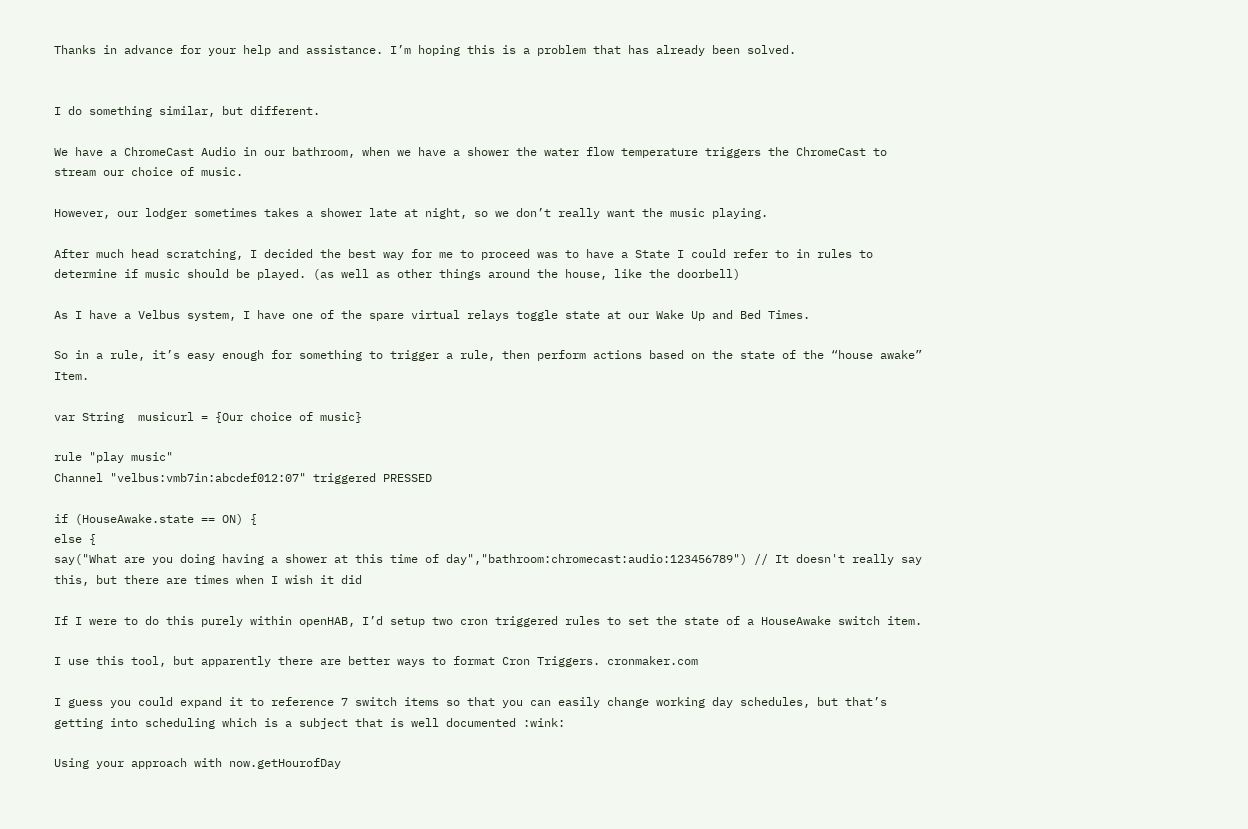Thanks in advance for your help and assistance. I’m hoping this is a problem that has already been solved.


I do something similar, but different.

We have a ChromeCast Audio in our bathroom, when we have a shower the water flow temperature triggers the ChromeCast to stream our choice of music.

However, our lodger sometimes takes a shower late at night, so we don’t really want the music playing.

After much head scratching, I decided the best way for me to proceed was to have a State I could refer to in rules to determine if music should be played. (as well as other things around the house, like the doorbell)

As I have a Velbus system, I have one of the spare virtual relays toggle state at our Wake Up and Bed Times.

So in a rule, it’s easy enough for something to trigger a rule, then perform actions based on the state of the “house awake” Item.

var String  musicurl = {Our choice of music}

rule "play music"
Channel "velbus:vmb7in:abcdef012:07" triggered PRESSED

if (HouseAwake.state == ON) {
else {
say("What are you doing having a shower at this time of day","bathroom:chromecast:audio:123456789") // It doesn't really say this, but there are times when I wish it did

If I were to do this purely within openHAB, I’d setup two cron triggered rules to set the state of a HouseAwake switch item.

I use this tool, but apparently there are better ways to format Cron Triggers. cronmaker.com

I guess you could expand it to reference 7 switch items so that you can easily change working day schedules, but that’s getting into scheduling which is a subject that is well documented :wink:

Using your approach with now.getHourofDay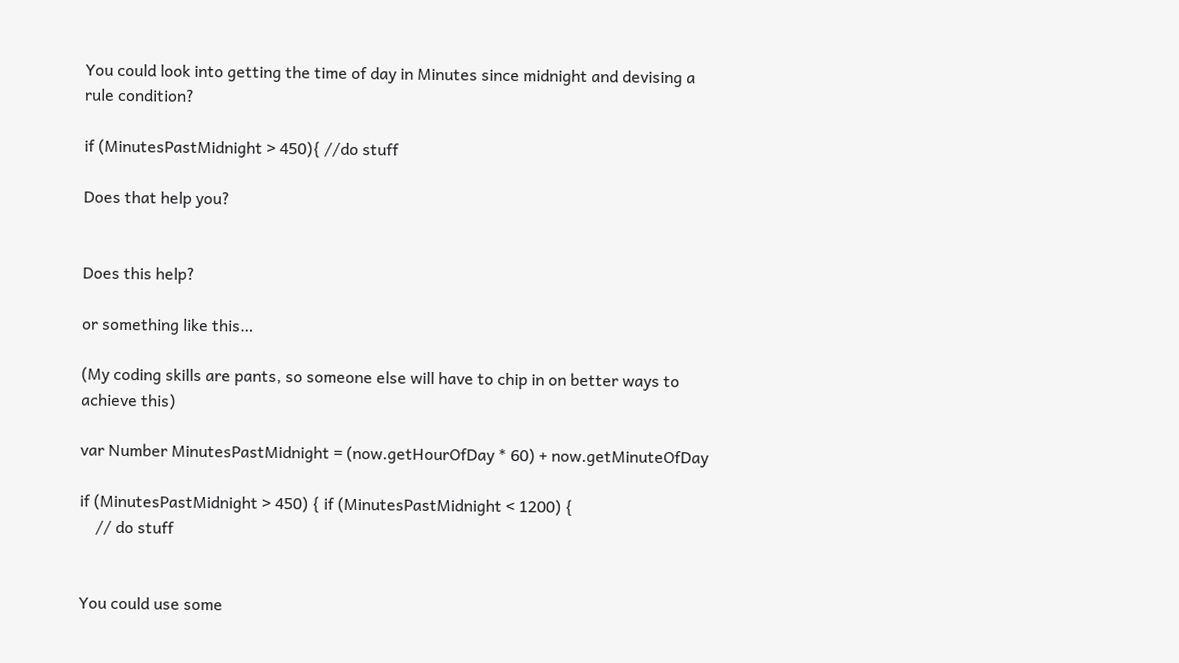You could look into getting the time of day in Minutes since midnight and devising a rule condition?

if (MinutesPastMidnight > 450){ //do stuff

Does that help you?


Does this help?

or something like this…

(My coding skills are pants, so someone else will have to chip in on better ways to achieve this)

var Number MinutesPastMidnight = (now.getHourOfDay * 60) + now.getMinuteOfDay

if (MinutesPastMidnight > 450) { if (MinutesPastMidnight < 1200) {
    // do stuff


You could use some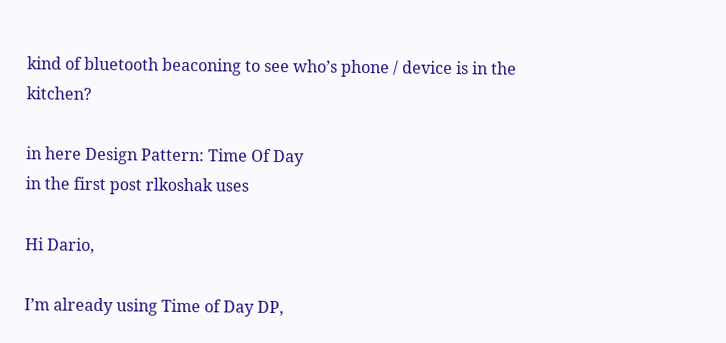kind of bluetooth beaconing to see who’s phone / device is in the kitchen?

in here Design Pattern: Time Of Day
in the first post rlkoshak uses

Hi Dario,

I’m already using Time of Day DP,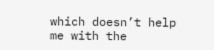which doesn’t help me with the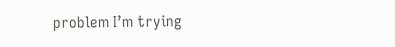problem I’m trying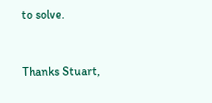to solve.



Thanks Stuart,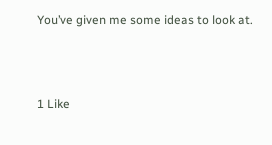You’ve given me some ideas to look at.



1 Like